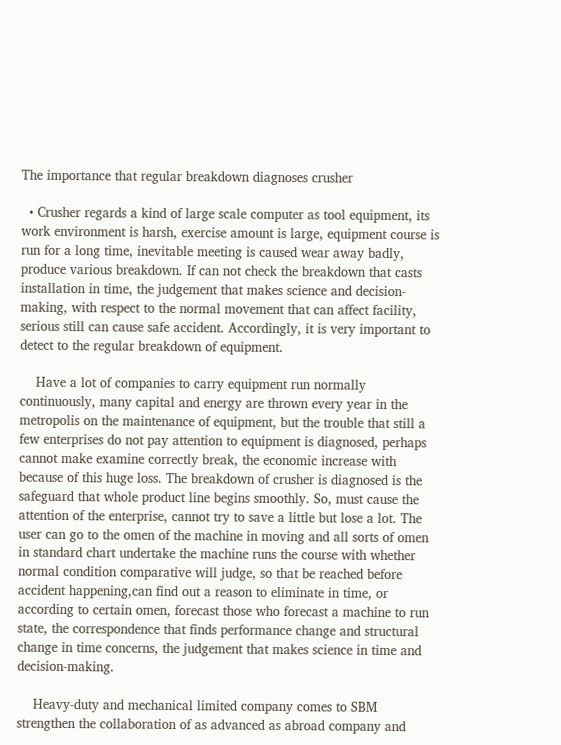The importance that regular breakdown diagnoses crusher

  • Crusher regards a kind of large scale computer as tool equipment, its work environment is harsh, exercise amount is large, equipment course is run for a long time, inevitable meeting is caused wear away badly, produce various breakdown. If can not check the breakdown that casts installation in time, the judgement that makes science and decision-making, with respect to the normal movement that can affect facility, serious still can cause safe accident. Accordingly, it is very important to detect to the regular breakdown of equipment.

    Have a lot of companies to carry equipment run normally continuously, many capital and energy are thrown every year in the metropolis on the maintenance of equipment, but the trouble that still a few enterprises do not pay attention to equipment is diagnosed, perhaps cannot make examine correctly break, the economic increase with because of this huge loss. The breakdown of crusher is diagnosed is the safeguard that whole product line begins smoothly. So, must cause the attention of the enterprise, cannot try to save a little but lose a lot. The user can go to the omen of the machine in moving and all sorts of omen in standard chart undertake the machine runs the course with whether normal condition comparative will judge, so that be reached before accident happening,can find out a reason to eliminate in time, or according to certain omen, forecast those who forecast a machine to run state, the correspondence that finds performance change and structural change in time concerns, the judgement that makes science in time and decision-making.

    Heavy-duty and mechanical limited company comes to SBM strengthen the collaboration of as advanced as abroad company and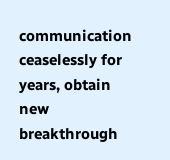communication ceaselessly for years, obtain new breakthrough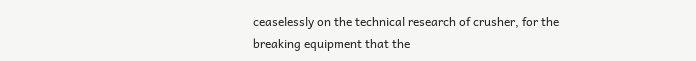ceaselessly on the technical research of crusher, for the breaking equipment that the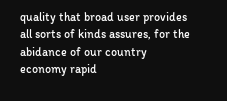quality that broad user provides all sorts of kinds assures, for the abidance of our country economy rapid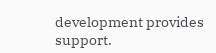development provides support.